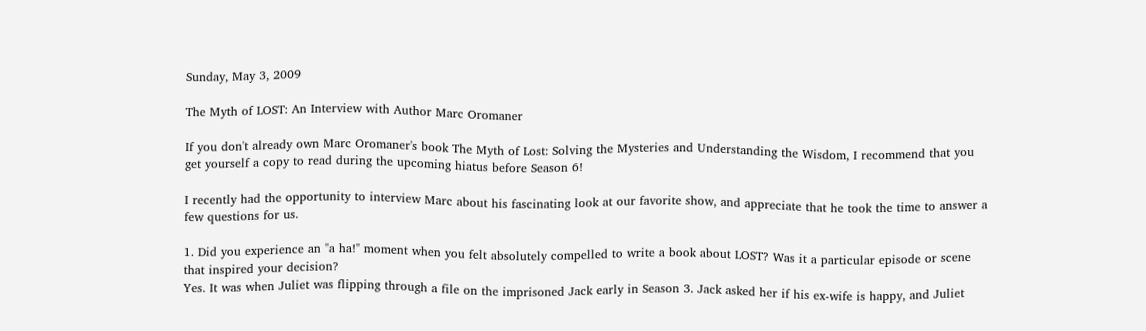Sunday, May 3, 2009

The Myth of LOST: An Interview with Author Marc Oromaner

If you don't already own Marc Oromaner's book The Myth of Lost: Solving the Mysteries and Understanding the Wisdom, I recommend that you get yourself a copy to read during the upcoming hiatus before Season 6!

I recently had the opportunity to interview Marc about his fascinating look at our favorite show, and appreciate that he took the time to answer a few questions for us.

1. Did you experience an "a ha!" moment when you felt absolutely compelled to write a book about LOST? Was it a particular episode or scene that inspired your decision?
Yes. It was when Juliet was flipping through a file on the imprisoned Jack early in Season 3. Jack asked her if his ex-wife is happy, and Juliet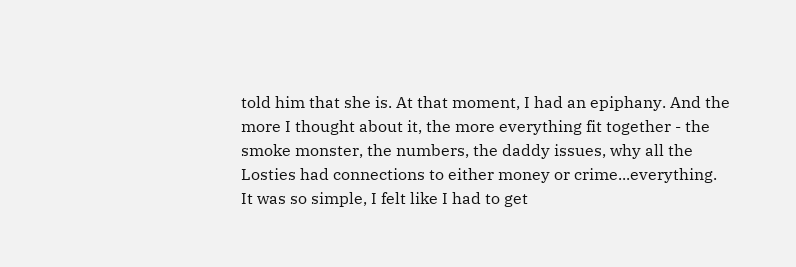told him that she is. At that moment, I had an epiphany. And the more I thought about it, the more everything fit together - the smoke monster, the numbers, the daddy issues, why all the Losties had connections to either money or crime...everything. It was so simple, I felt like I had to get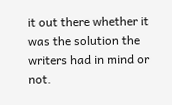it out there whether it was the solution the writers had in mind or not.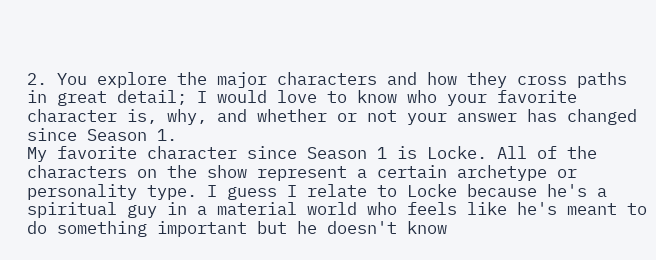2. You explore the major characters and how they cross paths in great detail; I would love to know who your favorite character is, why, and whether or not your answer has changed since Season 1.
My favorite character since Season 1 is Locke. All of the characters on the show represent a certain archetype or personality type. I guess I relate to Locke because he's a spiritual guy in a material world who feels like he's meant to do something important but he doesn't know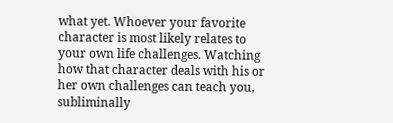what yet. Whoever your favorite character is most likely relates to your own life challenges. Watching how that character deals with his or her own challenges can teach you, subliminally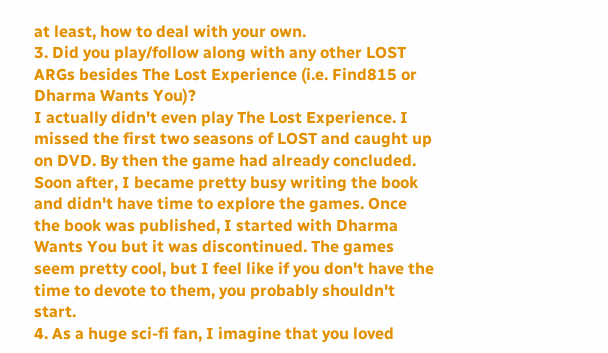at least, how to deal with your own.
3. Did you play/follow along with any other LOST ARGs besides The Lost Experience (i.e. Find815 or Dharma Wants You)?
I actually didn't even play The Lost Experience. I missed the first two seasons of LOST and caught up on DVD. By then the game had already concluded. Soon after, I became pretty busy writing the book and didn't have time to explore the games. Once the book was published, I started with Dharma Wants You but it was discontinued. The games seem pretty cool, but I feel like if you don't have the time to devote to them, you probably shouldn't start.
4. As a huge sci-fi fan, I imagine that you loved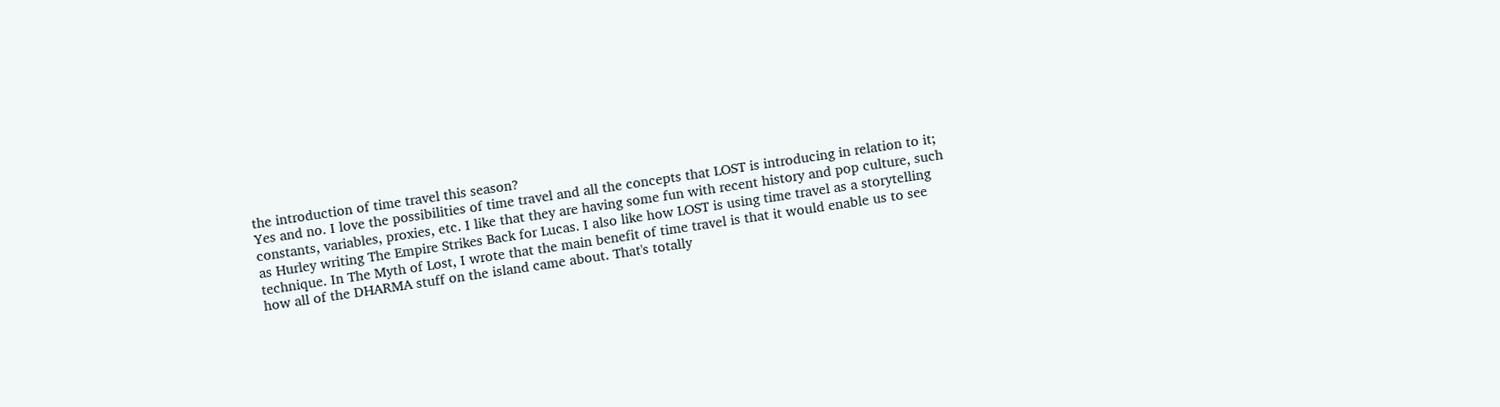the introduction of time travel this season?
Yes and no. I love the possibilities of time travel and all the concepts that LOST is introducing in relation to it; constants, variables, proxies, etc. I like that they are having some fun with recent history and pop culture, such as Hurley writing The Empire Strikes Back for Lucas. I also like how LOST is using time travel as a storytelling technique. In The Myth of Lost, I wrote that the main benefit of time travel is that it would enable us to see how all of the DHARMA stuff on the island came about. That's totally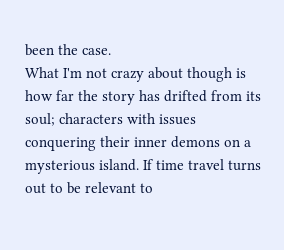been the case.
What I'm not crazy about though is how far the story has drifted from its soul; characters with issues conquering their inner demons on a mysterious island. If time travel turns out to be relevant to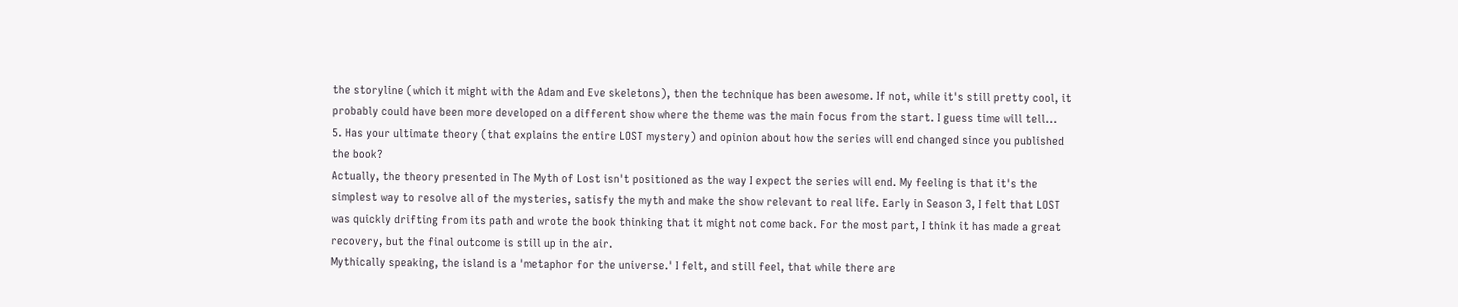the storyline (which it might with the Adam and Eve skeletons), then the technique has been awesome. If not, while it's still pretty cool, it probably could have been more developed on a different show where the theme was the main focus from the start. I guess time will tell...
5. Has your ultimate theory (that explains the entire LOST mystery) and opinion about how the series will end changed since you published the book?
Actually, the theory presented in The Myth of Lost isn't positioned as the way I expect the series will end. My feeling is that it's the simplest way to resolve all of the mysteries, satisfy the myth and make the show relevant to real life. Early in Season 3, I felt that LOST was quickly drifting from its path and wrote the book thinking that it might not come back. For the most part, I think it has made a great recovery, but the final outcome is still up in the air.
Mythically speaking, the island is a 'metaphor for the universe.' I felt, and still feel, that while there are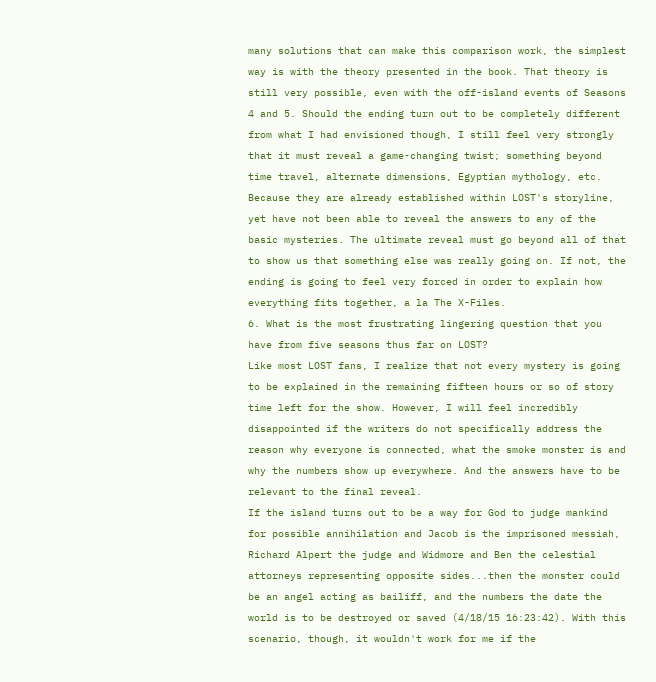many solutions that can make this comparison work, the simplest way is with the theory presented in the book. That theory is still very possible, even with the off-island events of Seasons 4 and 5. Should the ending turn out to be completely different from what I had envisioned though, I still feel very strongly that it must reveal a game-changing twist; something beyond time travel, alternate dimensions, Egyptian mythology, etc. Because they are already established within LOST's storyline, yet have not been able to reveal the answers to any of the basic mysteries. The ultimate reveal must go beyond all of that to show us that something else was really going on. If not, the ending is going to feel very forced in order to explain how everything fits together, a la The X-Files.
6. What is the most frustrating lingering question that you have from five seasons thus far on LOST?
Like most LOST fans, I realize that not every mystery is going to be explained in the remaining fifteen hours or so of story time left for the show. However, I will feel incredibly disappointed if the writers do not specifically address the reason why everyone is connected, what the smoke monster is and why the numbers show up everywhere. And the answers have to be relevant to the final reveal.
If the island turns out to be a way for God to judge mankind for possible annihilation and Jacob is the imprisoned messiah, Richard Alpert the judge and Widmore and Ben the celestial attorneys representing opposite sides...then the monster could be an angel acting as bailiff, and the numbers the date the world is to be destroyed or saved (4/18/15 16:23:42). With this scenario, though, it wouldn't work for me if the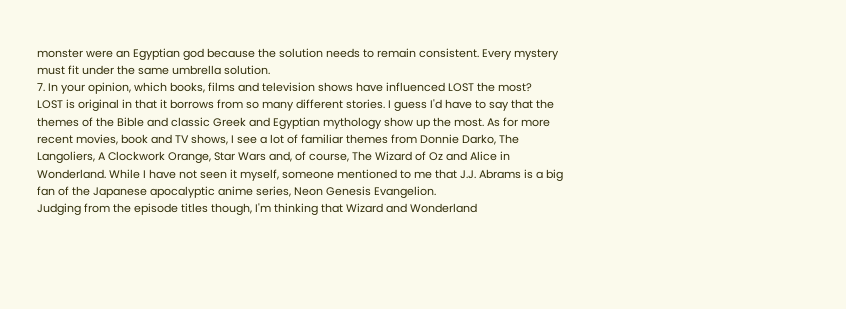monster were an Egyptian god because the solution needs to remain consistent. Every mystery must fit under the same umbrella solution.
7. In your opinion, which books, films and television shows have influenced LOST the most?
LOST is original in that it borrows from so many different stories. I guess I'd have to say that the themes of the Bible and classic Greek and Egyptian mythology show up the most. As for more recent movies, book and TV shows, I see a lot of familiar themes from Donnie Darko, The Langoliers, A Clockwork Orange, Star Wars and, of course, The Wizard of Oz and Alice in Wonderland. While I have not seen it myself, someone mentioned to me that J.J. Abrams is a big fan of the Japanese apocalyptic anime series, Neon Genesis Evangelion.
Judging from the episode titles though, I'm thinking that Wizard and Wonderland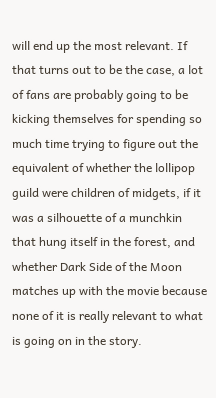will end up the most relevant. If that turns out to be the case, a lot of fans are probably going to be kicking themselves for spending so much time trying to figure out the equivalent of whether the lollipop guild were children of midgets, if it was a silhouette of a munchkin that hung itself in the forest, and whether Dark Side of the Moon matches up with the movie because none of it is really relevant to what is going on in the story.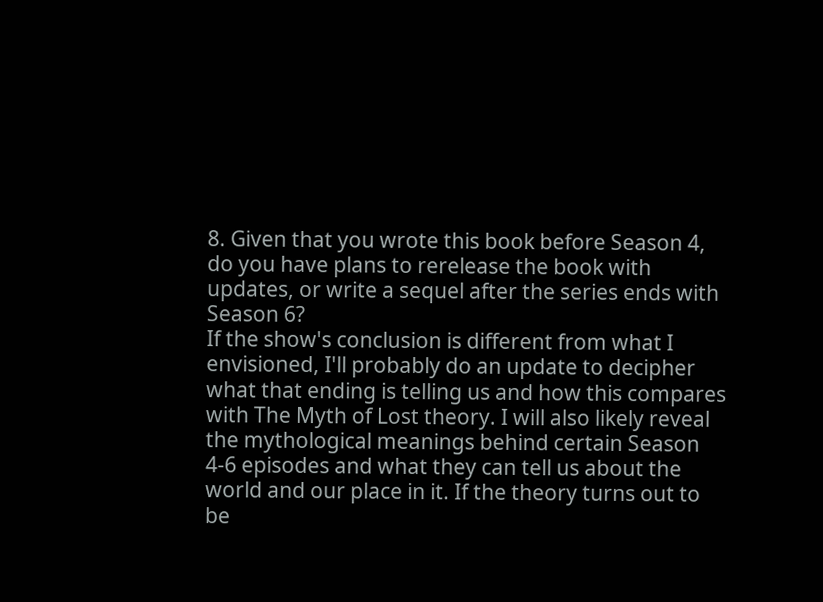8. Given that you wrote this book before Season 4, do you have plans to rerelease the book with updates, or write a sequel after the series ends with Season 6?
If the show's conclusion is different from what I envisioned, I'll probably do an update to decipher what that ending is telling us and how this compares with The Myth of Lost theory. I will also likely reveal the mythological meanings behind certain Season 4-6 episodes and what they can tell us about the world and our place in it. If the theory turns out to be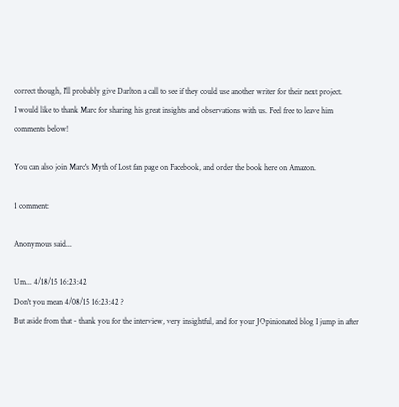correct though, I'll probably give Darlton a call to see if they could use another writer for their next project.
I would like to thank Marc for sharing his great insights and observations with us. Feel free to leave him comments below!

You can also join Marc's Myth of Lost fan page on Facebook, and order the book here on Amazon.

1 comment:

Anonymous said...

Um... 4/18/15 16:23:42
Don't you mean 4/08/15 16:23:42 ?
But aside from that - thank you for the interview, very insightful, and for your JOpinionated blog I jump in after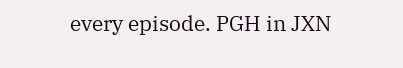every episode. PGH in JXN